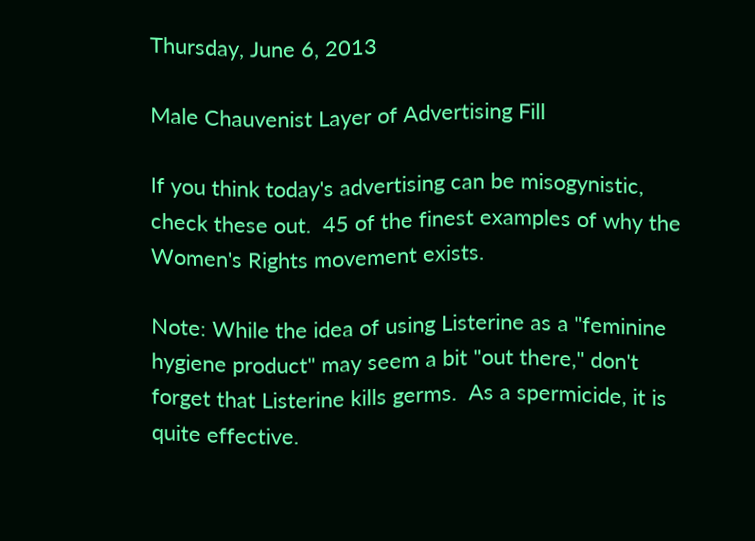Thursday, June 6, 2013

Male Chauvenist Layer of Advertising Fill

If you think today's advertising can be misogynistic, check these out.  45 of the finest examples of why the Women's Rights movement exists.

Note: While the idea of using Listerine as a "feminine hygiene product" may seem a bit "out there," don't forget that Listerine kills germs.  As a spermicide, it is quite effective.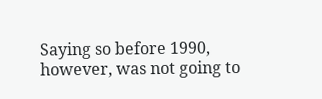Saying so before 1990, however, was not going to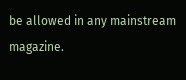be allowed in any mainstream magazine.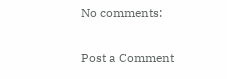No comments:

Post a Comment